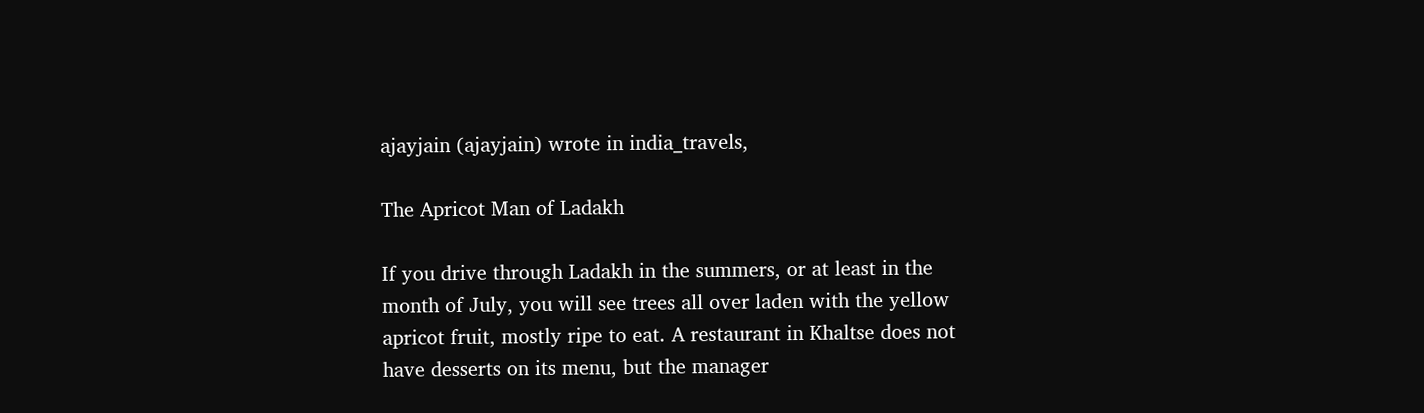ajayjain (ajayjain) wrote in india_travels,

The Apricot Man of Ladakh

If you drive through Ladakh in the summers, or at least in the month of July, you will see trees all over laden with the yellow apricot fruit, mostly ripe to eat. A restaurant in Khaltse does not have desserts on its menu, but the manager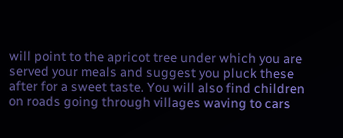will point to the apricot tree under which you are served your meals and suggest you pluck these after for a sweet taste. You will also find children on roads going through villages waving to cars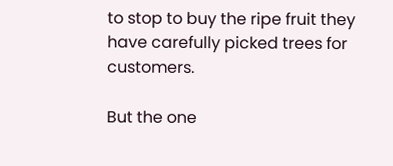to stop to buy the ripe fruit they have carefully picked trees for customers.

But the one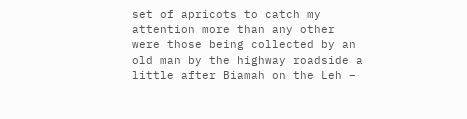set of apricots to catch my attention more than any other were those being collected by an old man by the highway roadside a little after Biamah on the Leh –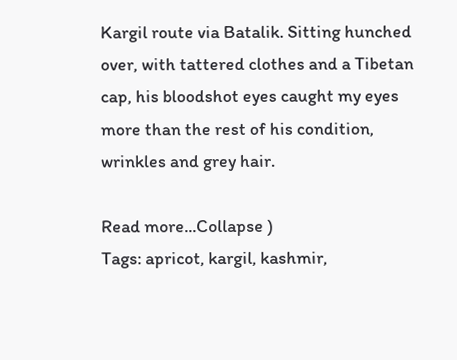Kargil route via Batalik. Sitting hunched over, with tattered clothes and a Tibetan cap, his bloodshot eyes caught my eyes more than the rest of his condition, wrinkles and grey hair.

Read more...Collapse )
Tags: apricot, kargil, kashmir,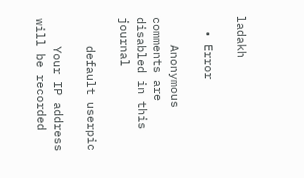ladakh

  • Error

    Anonymous comments are disabled in this journal

    default userpic

    Your IP address will be recorded